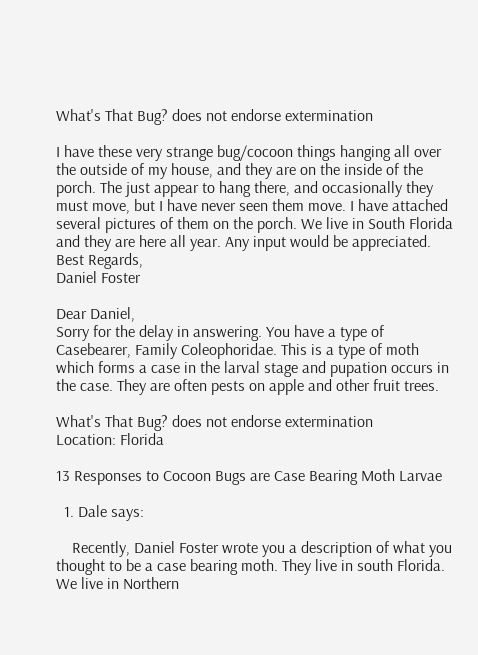What's That Bug? does not endorse extermination

I have these very strange bug/cocoon things hanging all over the outside of my house, and they are on the inside of the porch. The just appear to hang there, and occasionally they must move, but I have never seen them move. I have attached several pictures of them on the porch. We live in South Florida and they are here all year. Any input would be appreciated.
Best Regards,
Daniel Foster

Dear Daniel,
Sorry for the delay in answering. You have a type of Casebearer, Family Coleophoridae. This is a type of moth which forms a case in the larval stage and pupation occurs in the case. They are often pests on apple and other fruit trees.

What's That Bug? does not endorse extermination
Location: Florida

13 Responses to Cocoon Bugs are Case Bearing Moth Larvae

  1. Dale says:

    Recently, Daniel Foster wrote you a description of what you thought to be a case bearing moth. They live in south Florida. We live in Northern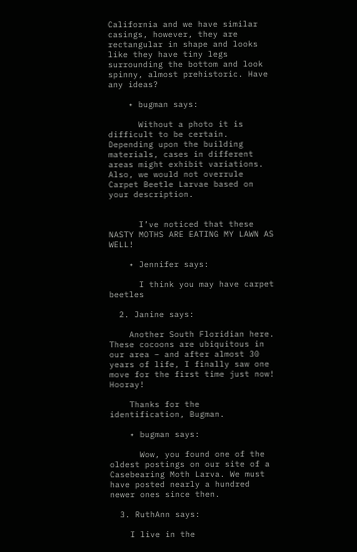California and we have similar casings, however, they are rectangular in shape and looks like they have tiny legs surrounding the bottom and look spinny, almost prehistoric. Have any ideas?

    • bugman says:

      Without a photo it is difficult to be certain. Depending upon the building materials, cases in different areas might exhibit variations. Also, we would not overrule Carpet Beetle Larvae based on your description.


      I’ve noticed that these NASTY MOTHS ARE EATING MY LAWN AS WELL!

    • Jennifer says:

      I think you may have carpet beetles

  2. Janine says:

    Another South Floridian here. These cocoons are ubiquitous in our area – and after almost 30 years of life, I finally saw one move for the first time just now! Hooray!

    Thanks for the identification, Bugman.

    • bugman says:

      Wow, you found one of the oldest postings on our site of a Casebearing Moth Larva. We must have posted nearly a hundred newer ones since then.

  3. RuthAnn says:

    I live in the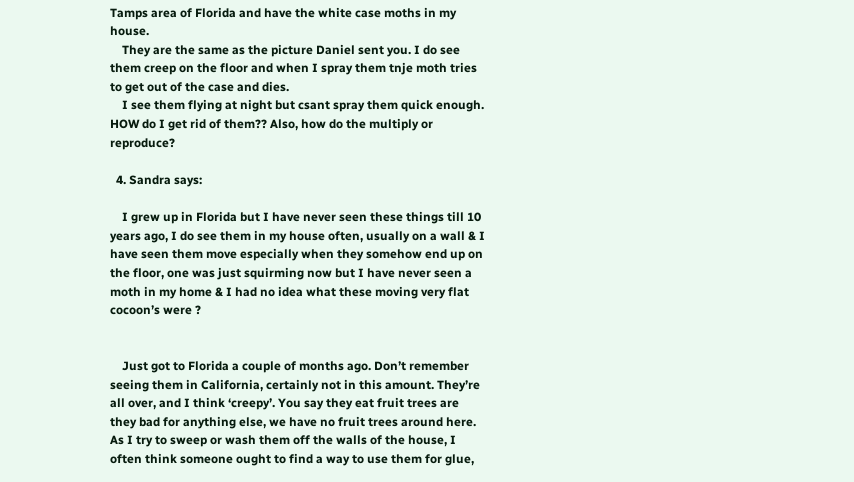Tamps area of Florida and have the white case moths in my house.
    They are the same as the picture Daniel sent you. I do see them creep on the floor and when I spray them tnje moth tries to get out of the case and dies.
    I see them flying at night but csant spray them quick enough. HOW do I get rid of them?? Also, how do the multiply or reproduce?

  4. Sandra says:

    I grew up in Florida but I have never seen these things till 10 years ago, I do see them in my house often, usually on a wall & I have seen them move especially when they somehow end up on the floor, one was just squirming now but I have never seen a moth in my home & I had no idea what these moving very flat cocoon’s were ?


    Just got to Florida a couple of months ago. Don’t remember seeing them in California, certainly not in this amount. They’re all over, and I think ‘creepy’. You say they eat fruit trees are they bad for anything else, we have no fruit trees around here. As I try to sweep or wash them off the walls of the house, I often think someone ought to find a way to use them for glue,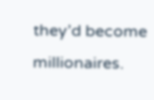they’d become millionaires.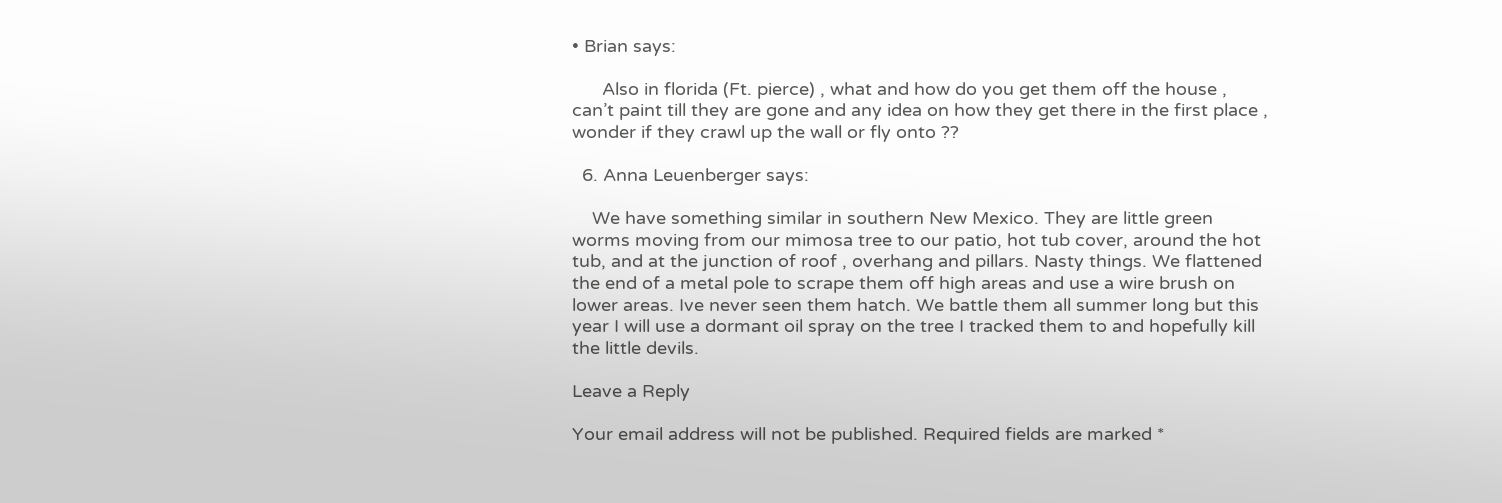• Brian says:

      Also in florida (Ft. pierce) , what and how do you get them off the house , can’t paint till they are gone and any idea on how they get there in the first place , wonder if they crawl up the wall or fly onto ??

  6. Anna Leuenberger says:

    We have something similar in southern New Mexico. They are little green worms moving from our mimosa tree to our patio, hot tub cover, around the hot tub, and at the junction of roof , overhang and pillars. Nasty things. We flattened the end of a metal pole to scrape them off high areas and use a wire brush on lower areas. Ive never seen them hatch. We battle them all summer long but this year I will use a dormant oil spray on the tree I tracked them to and hopefully kill the little devils.

Leave a Reply

Your email address will not be published. Required fields are marked *